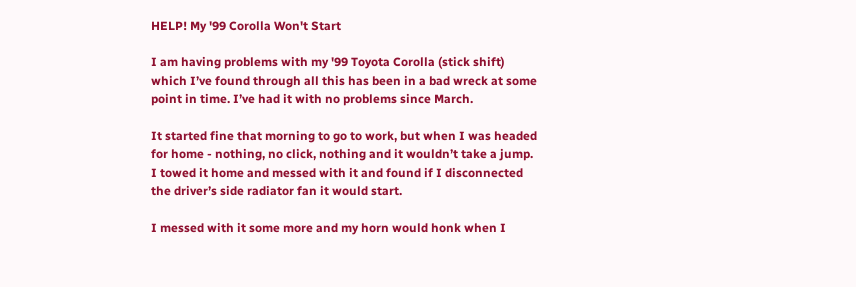HELP! My '99 Corolla Won't Start

I am having problems with my '99 Toyota Corolla (stick shift) which I’ve found through all this has been in a bad wreck at some point in time. I’ve had it with no problems since March.

It started fine that morning to go to work, but when I was headed for home - nothing, no click, nothing and it wouldn’t take a jump. I towed it home and messed with it and found if I disconnected the driver’s side radiator fan it would start.

I messed with it some more and my horn would honk when I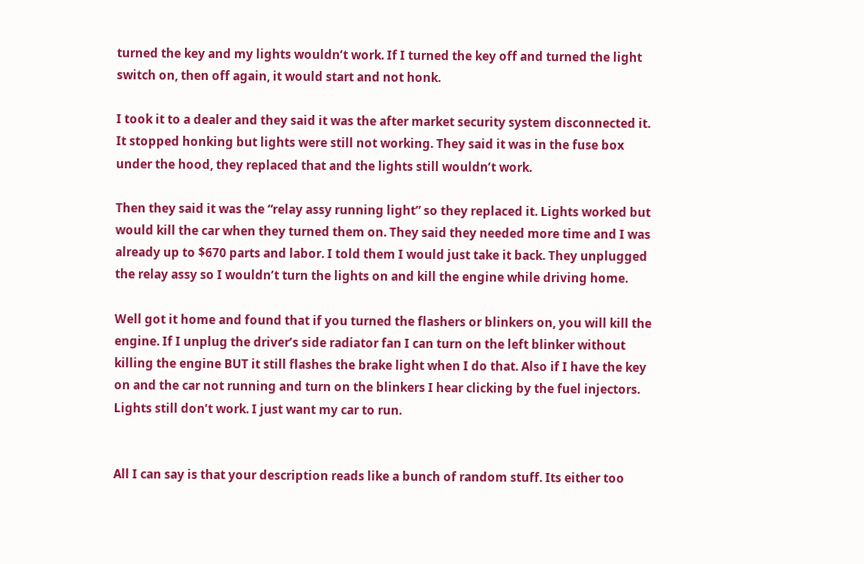turned the key and my lights wouldn’t work. If I turned the key off and turned the light switch on, then off again, it would start and not honk.

I took it to a dealer and they said it was the after market security system disconnected it. It stopped honking but lights were still not working. They said it was in the fuse box under the hood, they replaced that and the lights still wouldn’t work.

Then they said it was the “relay assy running light” so they replaced it. Lights worked but would kill the car when they turned them on. They said they needed more time and I was already up to $670 parts and labor. I told them I would just take it back. They unplugged the relay assy so I wouldn’t turn the lights on and kill the engine while driving home.

Well got it home and found that if you turned the flashers or blinkers on, you will kill the engine. If I unplug the driver’s side radiator fan I can turn on the left blinker without killing the engine BUT it still flashes the brake light when I do that. Also if I have the key on and the car not running and turn on the blinkers I hear clicking by the fuel injectors. Lights still don’t work. I just want my car to run.


All I can say is that your description reads like a bunch of random stuff. Its either too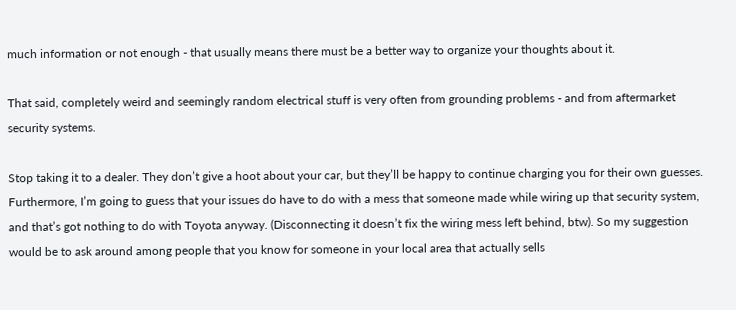much information or not enough - that usually means there must be a better way to organize your thoughts about it.

That said, completely weird and seemingly random electrical stuff is very often from grounding problems - and from aftermarket security systems.

Stop taking it to a dealer. They don’t give a hoot about your car, but they’ll be happy to continue charging you for their own guesses. Furthermore, I’m going to guess that your issues do have to do with a mess that someone made while wiring up that security system, and that’s got nothing to do with Toyota anyway. (Disconnecting it doesn’t fix the wiring mess left behind, btw). So my suggestion would be to ask around among people that you know for someone in your local area that actually sells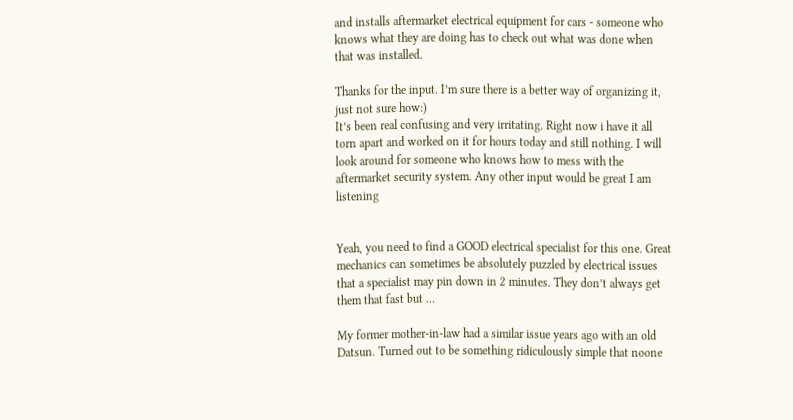and installs aftermarket electrical equipment for cars - someone who knows what they are doing has to check out what was done when that was installed.

Thanks for the input. I’m sure there is a better way of organizing it, just not sure how:)
It’s been real confusing and very irritating. Right now i have it all torn apart and worked on it for hours today and still nothing. I will look around for someone who knows how to mess with the aftermarket security system. Any other input would be great I am listening


Yeah, you need to find a GOOD electrical specialist for this one. Great mechanics can sometimes be absolutely puzzled by electrical issues that a specialist may pin down in 2 minutes. They don’t always get them that fast but …

My former mother-in-law had a similar issue years ago with an old Datsun. Turned out to be something ridiculously simple that noone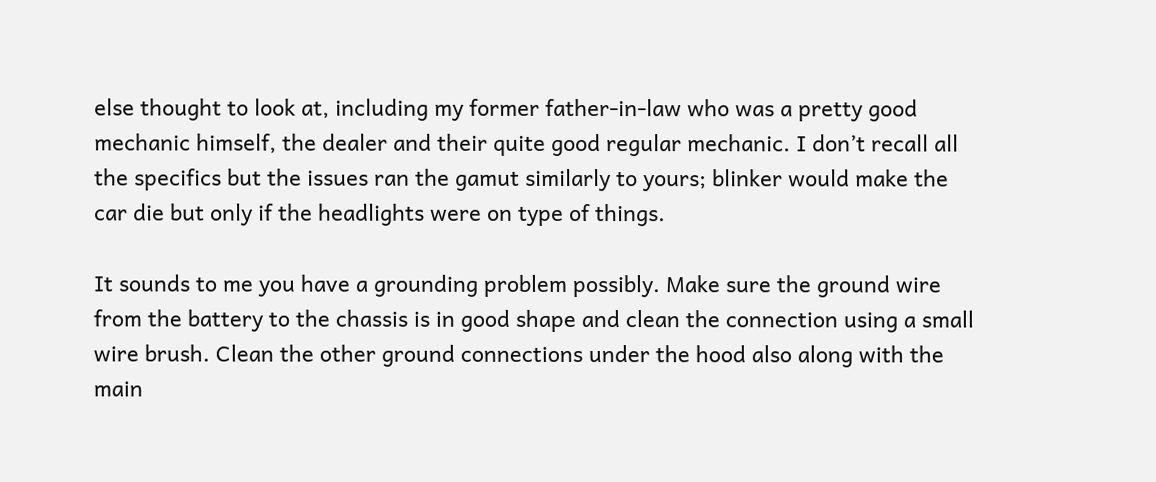else thought to look at, including my former father-in-law who was a pretty good mechanic himself, the dealer and their quite good regular mechanic. I don’t recall all the specifics but the issues ran the gamut similarly to yours; blinker would make the car die but only if the headlights were on type of things.

It sounds to me you have a grounding problem possibly. Make sure the ground wire from the battery to the chassis is in good shape and clean the connection using a small wire brush. Clean the other ground connections under the hood also along with the main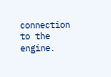connection to the engine.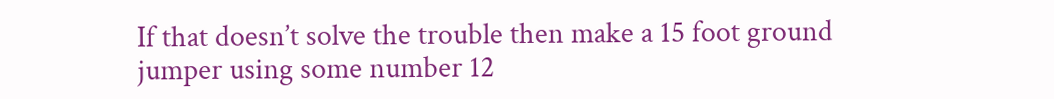If that doesn’t solve the trouble then make a 15 foot ground jumper using some number 12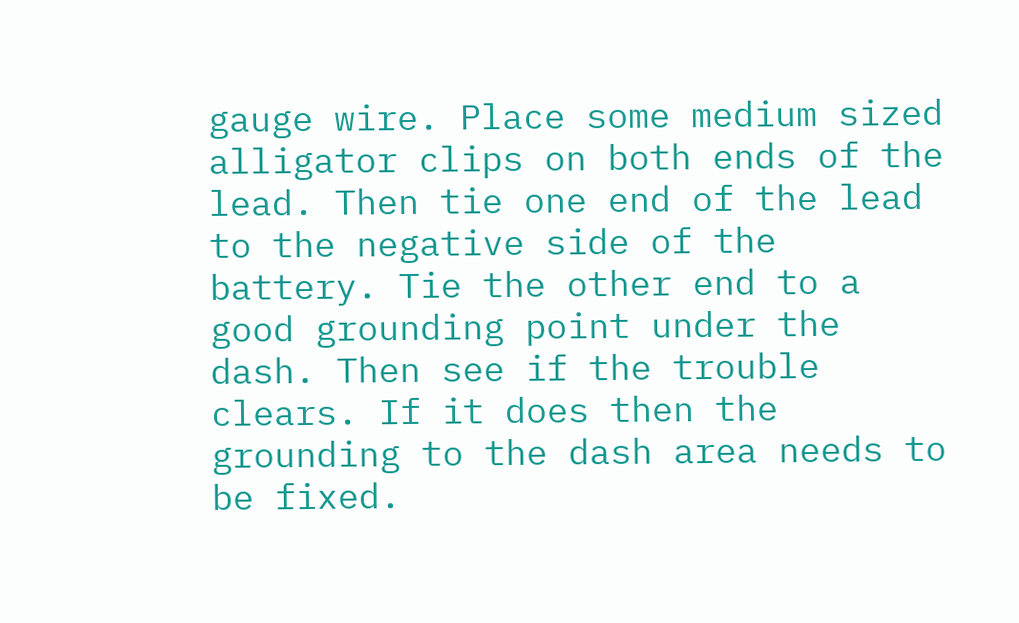gauge wire. Place some medium sized alligator clips on both ends of the lead. Then tie one end of the lead to the negative side of the battery. Tie the other end to a good grounding point under the dash. Then see if the trouble clears. If it does then the grounding to the dash area needs to be fixed.